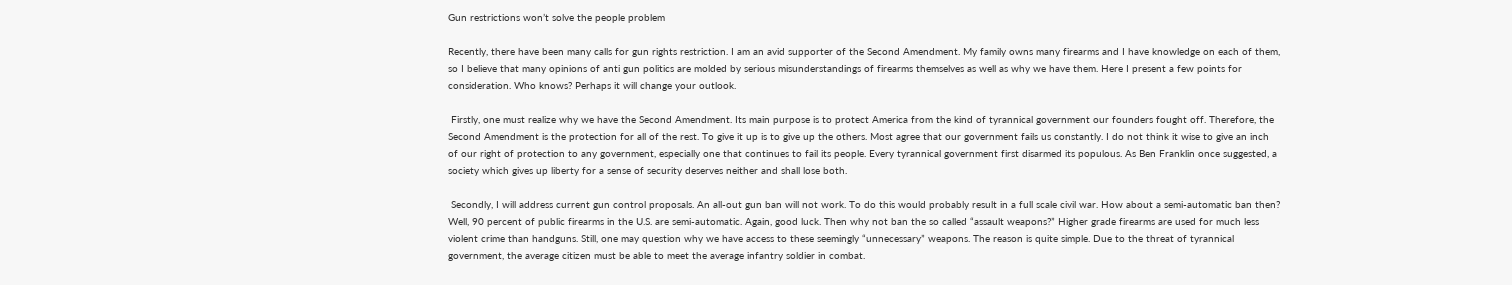Gun restrictions won’t solve the people problem

Recently, there have been many calls for gun rights restriction. I am an avid supporter of the Second Amendment. My family owns many firearms and I have knowledge on each of them, so I believe that many opinions of anti gun politics are molded by serious misunderstandings of firearms themselves as well as why we have them. Here I present a few points for consideration. Who knows? Perhaps it will change your outlook.

 Firstly, one must realize why we have the Second Amendment. Its main purpose is to protect America from the kind of tyrannical government our founders fought off. Therefore, the Second Amendment is the protection for all of the rest. To give it up is to give up the others. Most agree that our government fails us constantly. I do not think it wise to give an inch of our right of protection to any government, especially one that continues to fail its people. Every tyrannical government first disarmed its populous. As Ben Franklin once suggested, a society which gives up liberty for a sense of security deserves neither and shall lose both.

 Secondly, I will address current gun control proposals. An all-out gun ban will not work. To do this would probably result in a full scale civil war. How about a semi-automatic ban then? Well, 90 percent of public firearms in the U.S. are semi-automatic. Again, good luck. Then why not ban the so called “assault weapons?” Higher grade firearms are used for much less violent crime than handguns. Still, one may question why we have access to these seemingly “unnecessary” weapons. The reason is quite simple. Due to the threat of tyrannical government, the average citizen must be able to meet the average infantry soldier in combat.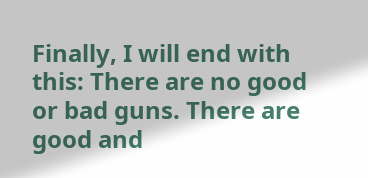Finally, I will end with this: There are no good or bad guns. There are good and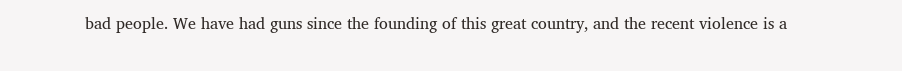bad people. We have had guns since the founding of this great country, and the recent violence is a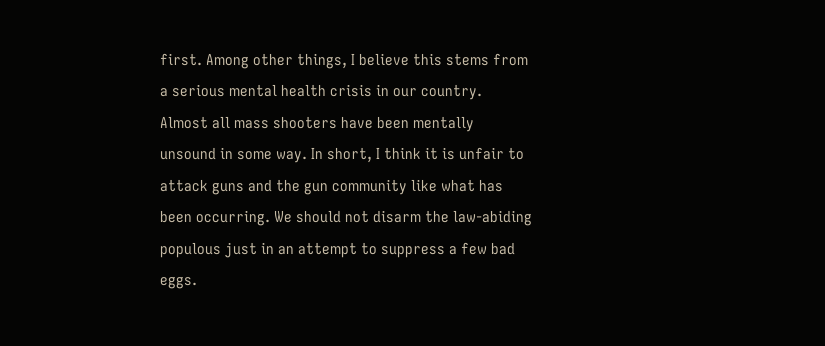first. Among other things, I believe this stems from a serious mental health crisis in our country. Almost all mass shooters have been mentally unsound in some way. In short, I think it is unfair to attack guns and the gun community like what has been occurring. We should not disarm the law-abiding populous just in an attempt to suppress a few bad eggs.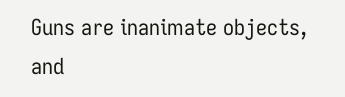Guns are inanimate objects, and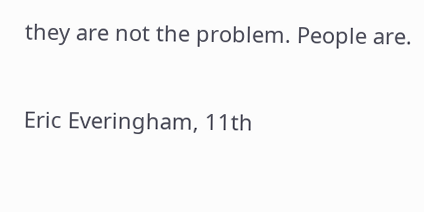they are not the problem. People are.

Eric Everingham, 11th